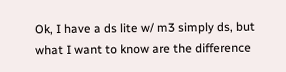Ok, I have a ds lite w/ m3 simply ds, but what I want to know are the difference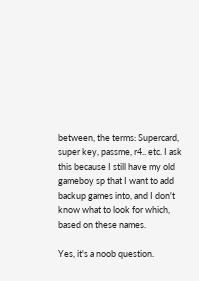between, the terms: Supercard, super key, passme, r4.. etc. I ask this because I still have my old gameboy sp that I want to add backup games into, and I don't know what to look for which, based on these names.

Yes, it's a noob question.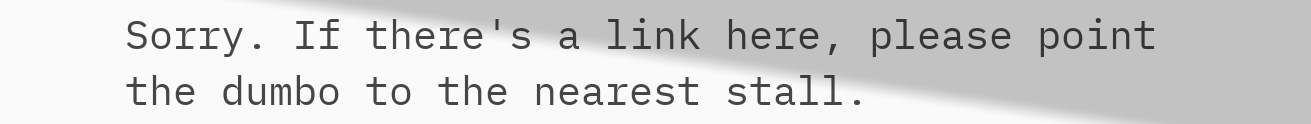Sorry. If there's a link here, please point the dumbo to the nearest stall.